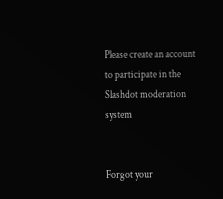Please create an account to participate in the Slashdot moderation system


Forgot your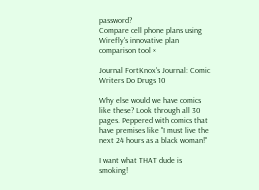password?
Compare cell phone plans using Wirefly's innovative plan comparison tool ×

Journal FortKnox's Journal: Comic Writers Do Drugs 10

Why else would we have comics like these? Look through all 30 pages. Peppered with comics that have premises like "I must live the next 24 hours as a black woman!"

I want what THAT dude is smoking!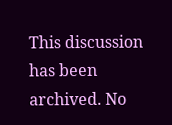This discussion has been archived. No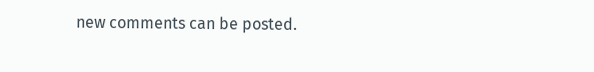new comments can be posted.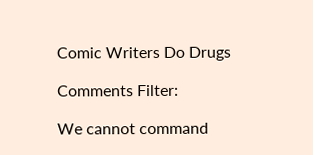Comic Writers Do Drugs

Comments Filter:

We cannot command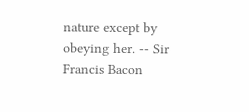nature except by obeying her. -- Sir Francis Bacon